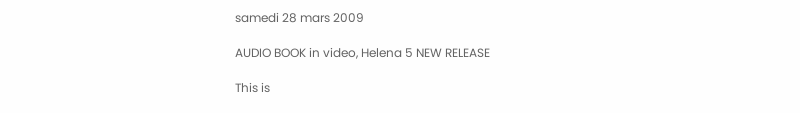samedi 28 mars 2009

AUDIO BOOK in video, Helena 5 NEW RELEASE

This is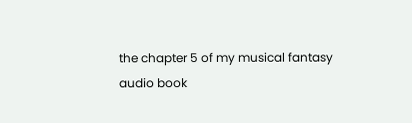the chapter 5 of my musical fantasy audio book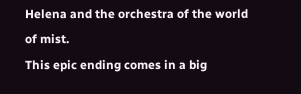Helena and the orchestra of the world of mist.
This epic ending comes in a big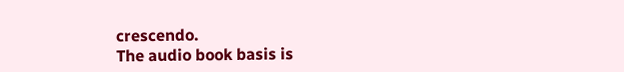crescendo.
The audio book basis is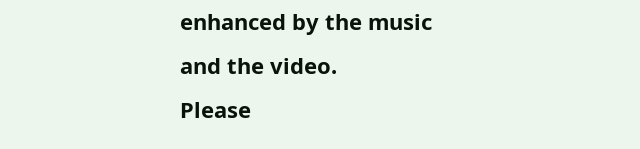enhanced by the music and the video.
Please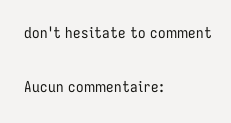don't hesitate to comment

Aucun commentaire: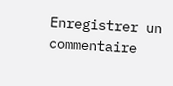Enregistrer un commentaire